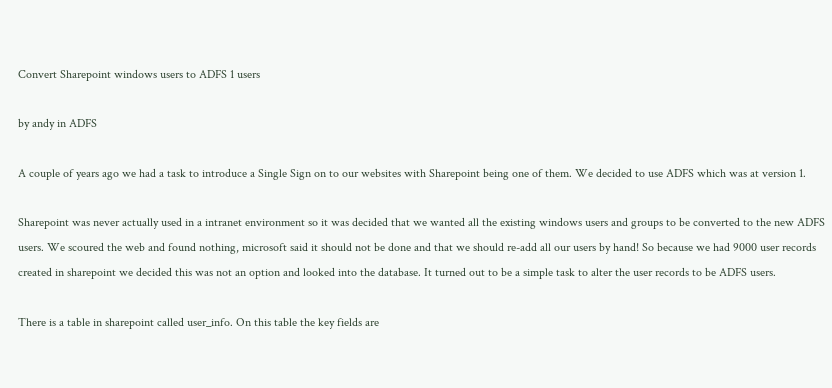Convert Sharepoint windows users to ADFS 1 users

by andy in ADFS

A couple of years ago we had a task to introduce a Single Sign on to our websites with Sharepoint being one of them. We decided to use ADFS which was at version 1.

Sharepoint was never actually used in a intranet environment so it was decided that we wanted all the existing windows users and groups to be converted to the new ADFS users. We scoured the web and found nothing, microsoft said it should not be done and that we should re-add all our users by hand! So because we had 9000 user records created in sharepoint we decided this was not an option and looked into the database. It turned out to be a simple task to alter the user records to be ADFS users.

There is a table in sharepoint called user_info. On this table the key fields are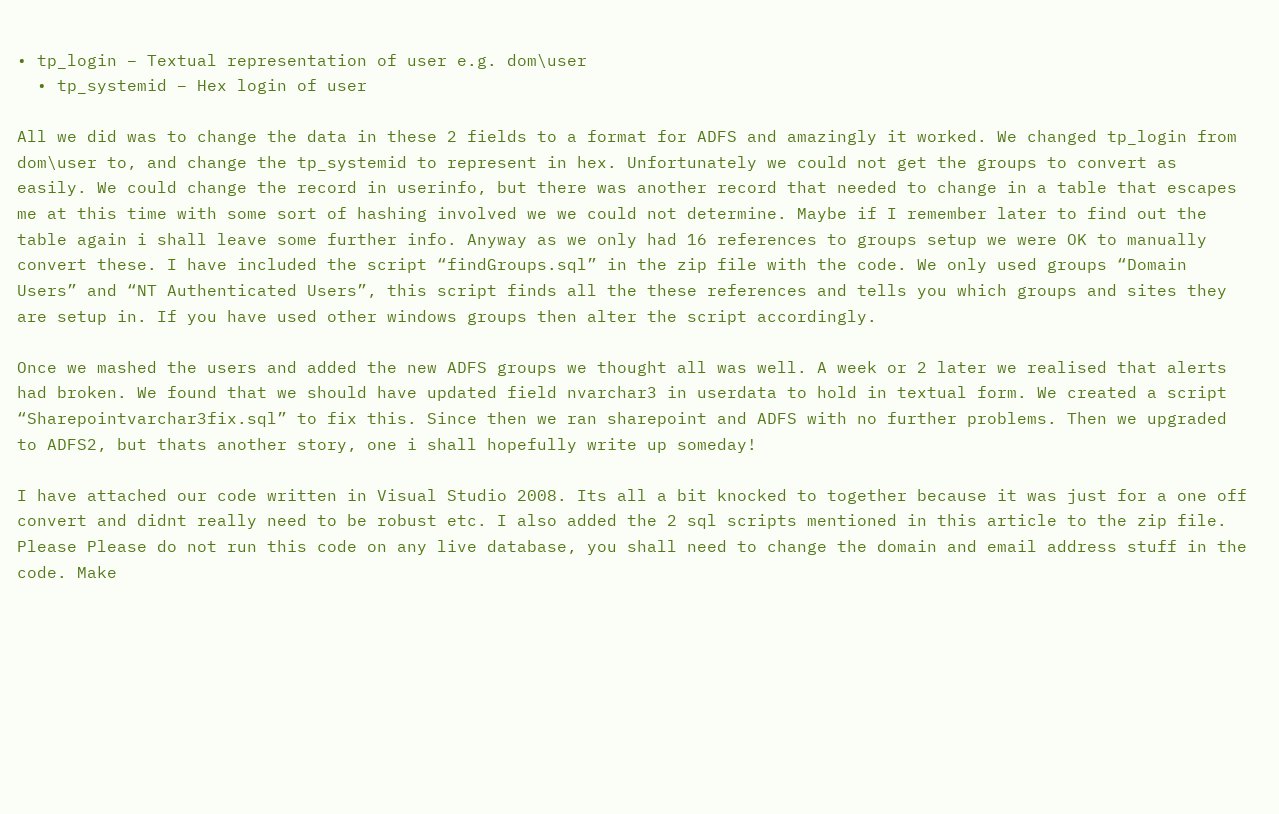• tp_login – Textual representation of user e.g. dom\user
  • tp_systemid – Hex login of user

All we did was to change the data in these 2 fields to a format for ADFS and amazingly it worked. We changed tp_login from dom\user to, and change the tp_systemid to represent in hex. Unfortunately we could not get the groups to convert as easily. We could change the record in userinfo, but there was another record that needed to change in a table that escapes me at this time with some sort of hashing involved we we could not determine. Maybe if I remember later to find out the table again i shall leave some further info. Anyway as we only had 16 references to groups setup we were OK to manually convert these. I have included the script “findGroups.sql” in the zip file with the code. We only used groups “Domain Users” and “NT Authenticated Users”, this script finds all the these references and tells you which groups and sites they are setup in. If you have used other windows groups then alter the script accordingly.

Once we mashed the users and added the new ADFS groups we thought all was well. A week or 2 later we realised that alerts had broken. We found that we should have updated field nvarchar3 in userdata to hold in textual form. We created a script “Sharepointvarchar3fix.sql” to fix this. Since then we ran sharepoint and ADFS with no further problems. Then we upgraded to ADFS2, but thats another story, one i shall hopefully write up someday!

I have attached our code written in Visual Studio 2008. Its all a bit knocked to together because it was just for a one off convert and didnt really need to be robust etc. I also added the 2 sql scripts mentioned in this article to the zip file. Please Please do not run this code on any live database, you shall need to change the domain and email address stuff in the code. Make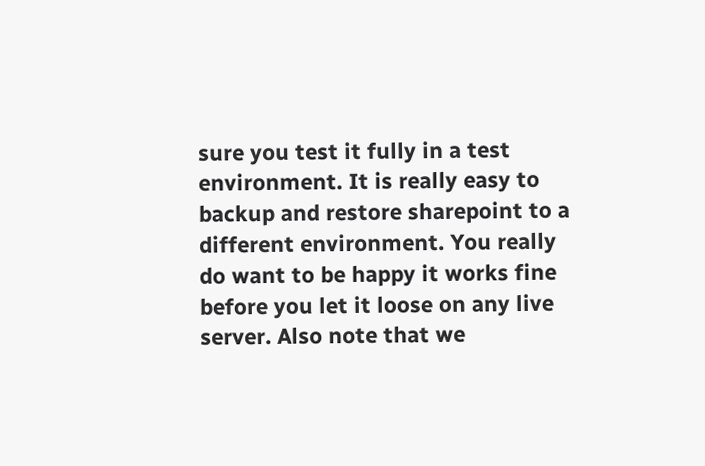sure you test it fully in a test environment. It is really easy to backup and restore sharepoint to a different environment. You really do want to be happy it works fine before you let it loose on any live server. Also note that we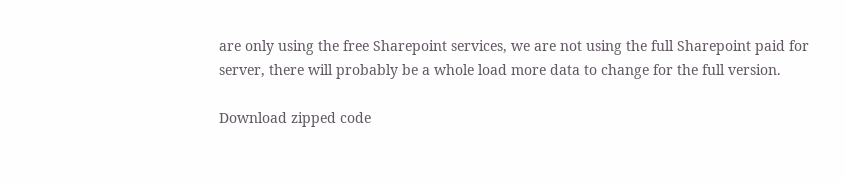are only using the free Sharepoint services, we are not using the full Sharepoint paid for server, there will probably be a whole load more data to change for the full version.

Download zipped code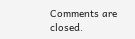Comments are closed.